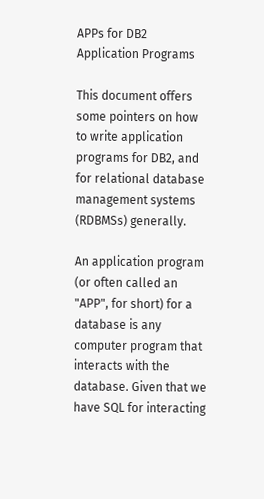APPs for DB2
Application Programs

This document offers some pointers on how to write application programs for DB2, and for relational database management systems (RDBMSs) generally.

An application program (or often called an "APP", for short) for a database is any computer program that interacts with the database. Given that we have SQL for interacting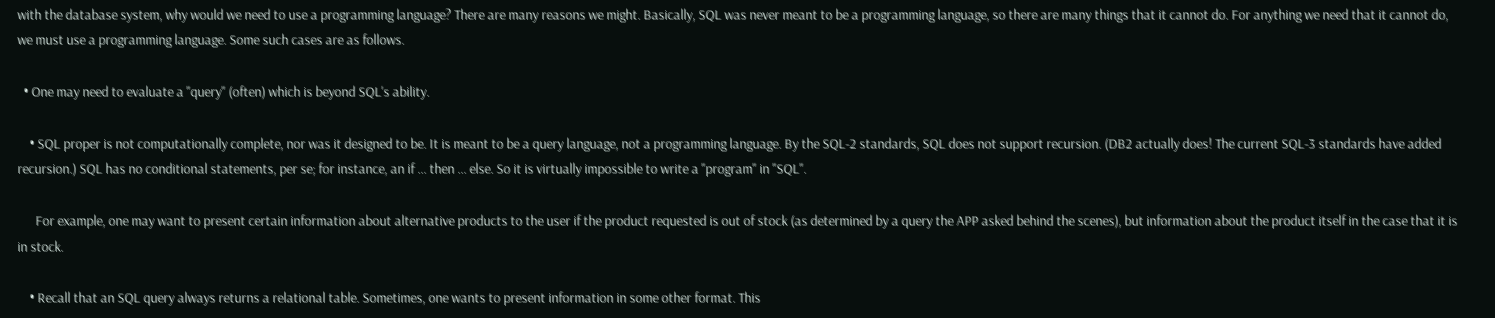with the database system, why would we need to use a programming language? There are many reasons we might. Basically, SQL was never meant to be a programming language, so there are many things that it cannot do. For anything we need that it cannot do, we must use a programming language. Some such cases are as follows.

  • One may need to evaluate a "query" (often) which is beyond SQL's ability.

    • SQL proper is not computationally complete, nor was it designed to be. It is meant to be a query language, not a programming language. By the SQL-2 standards, SQL does not support recursion. (DB2 actually does! The current SQL-3 standards have added recursion.) SQL has no conditional statements, per se; for instance, an if ... then ... else. So it is virtually impossible to write a "program" in "SQL".

      For example, one may want to present certain information about alternative products to the user if the product requested is out of stock (as determined by a query the APP asked behind the scenes), but information about the product itself in the case that it is in stock.

    • Recall that an SQL query always returns a relational table. Sometimes, one wants to present information in some other format. This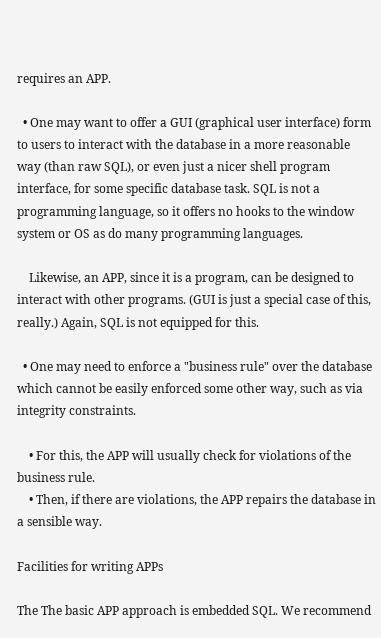requires an APP.

  • One may want to offer a GUI (graphical user interface) form to users to interact with the database in a more reasonable way (than raw SQL), or even just a nicer shell program interface, for some specific database task. SQL is not a programming language, so it offers no hooks to the window system or OS as do many programming languages.

    Likewise, an APP, since it is a program, can be designed to interact with other programs. (GUI is just a special case of this, really.) Again, SQL is not equipped for this.

  • One may need to enforce a "business rule" over the database which cannot be easily enforced some other way, such as via integrity constraints.

    • For this, the APP will usually check for violations of the business rule.
    • Then, if there are violations, the APP repairs the database in a sensible way.

Facilities for writing APPs

The The basic APP approach is embedded SQL. We recommend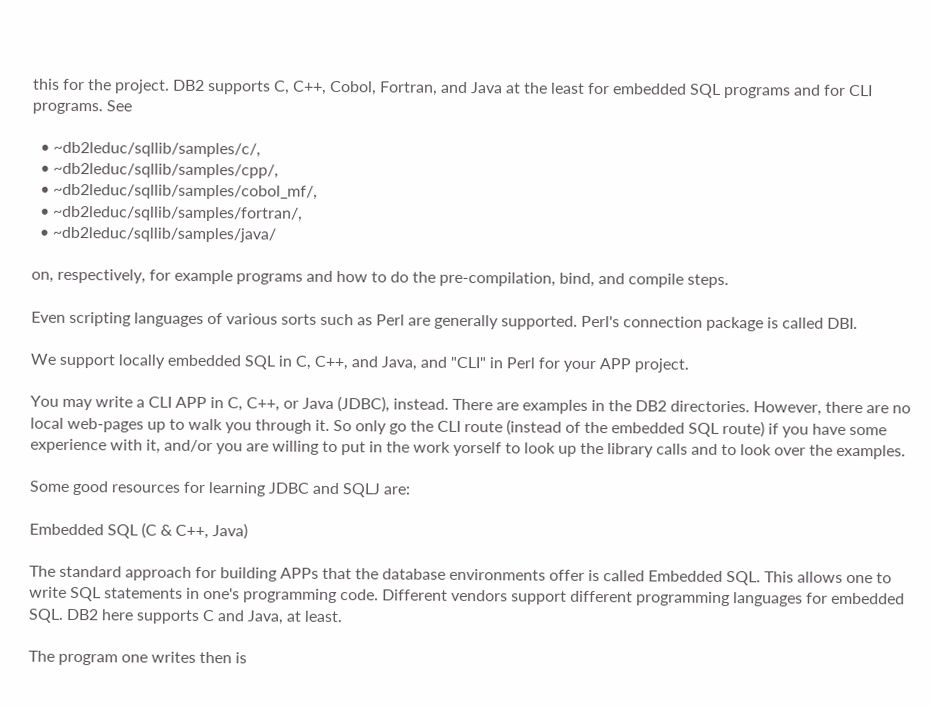this for the project. DB2 supports C, C++, Cobol, Fortran, and Java at the least for embedded SQL programs and for CLI programs. See

  • ~db2leduc/sqllib/samples/c/,
  • ~db2leduc/sqllib/samples/cpp/,
  • ~db2leduc/sqllib/samples/cobol_mf/,
  • ~db2leduc/sqllib/samples/fortran/,
  • ~db2leduc/sqllib/samples/java/

on, respectively, for example programs and how to do the pre-compilation, bind, and compile steps.

Even scripting languages of various sorts such as Perl are generally supported. Perl's connection package is called DBI.

We support locally embedded SQL in C, C++, and Java, and "CLI" in Perl for your APP project.

You may write a CLI APP in C, C++, or Java (JDBC), instead. There are examples in the DB2 directories. However, there are no local web-pages up to walk you through it. So only go the CLI route (instead of the embedded SQL route) if you have some experience with it, and/or you are willing to put in the work yorself to look up the library calls and to look over the examples.

Some good resources for learning JDBC and SQLJ are:

Embedded SQL (C & C++, Java)

The standard approach for building APPs that the database environments offer is called Embedded SQL. This allows one to write SQL statements in one's programming code. Different vendors support different programming languages for embedded SQL. DB2 here supports C and Java, at least.

The program one writes then is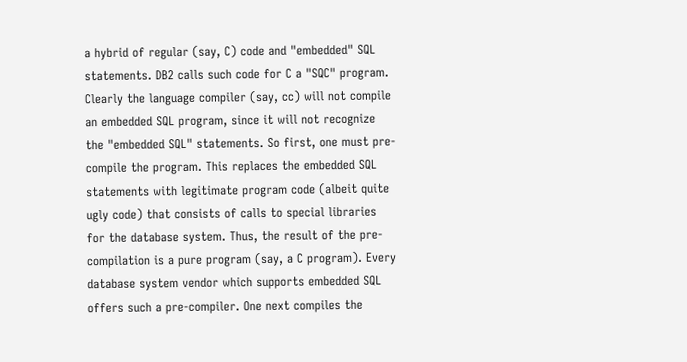a hybrid of regular (say, C) code and "embedded" SQL statements. DB2 calls such code for C a "SQC" program. Clearly the language compiler (say, cc) will not compile an embedded SQL program, since it will not recognize the "embedded SQL" statements. So first, one must pre-compile the program. This replaces the embedded SQL statements with legitimate program code (albeit quite ugly code) that consists of calls to special libraries for the database system. Thus, the result of the pre-compilation is a pure program (say, a C program). Every database system vendor which supports embedded SQL offers such a pre-compiler. One next compiles the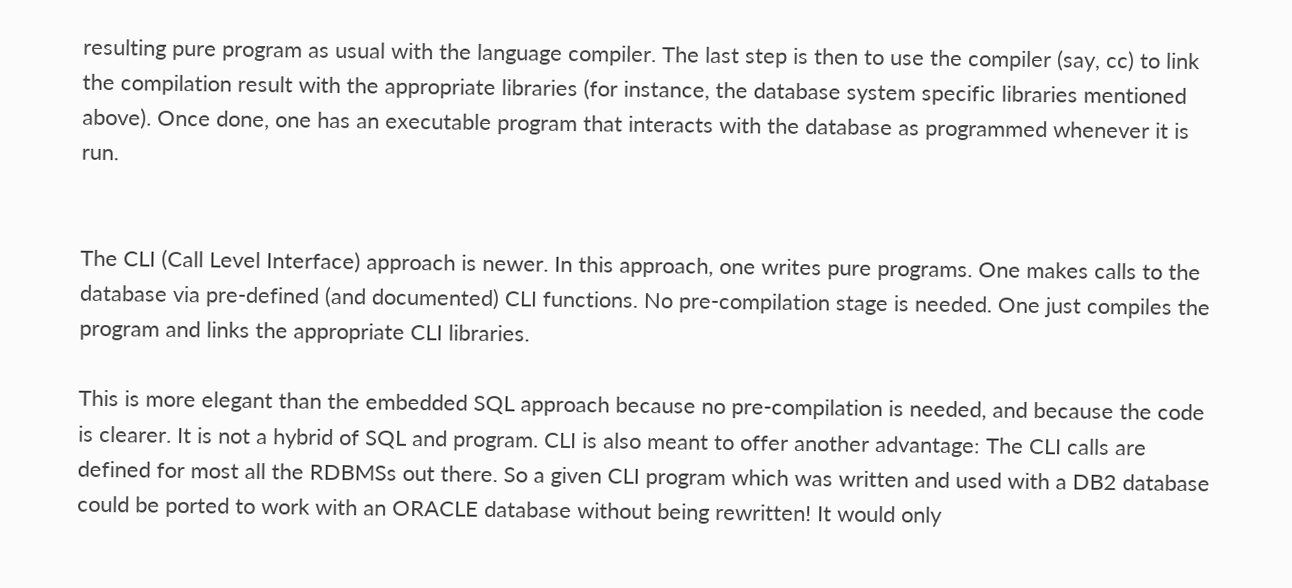resulting pure program as usual with the language compiler. The last step is then to use the compiler (say, cc) to link the compilation result with the appropriate libraries (for instance, the database system specific libraries mentioned above). Once done, one has an executable program that interacts with the database as programmed whenever it is run.


The CLI (Call Level Interface) approach is newer. In this approach, one writes pure programs. One makes calls to the database via pre-defined (and documented) CLI functions. No pre-compilation stage is needed. One just compiles the program and links the appropriate CLI libraries.

This is more elegant than the embedded SQL approach because no pre-compilation is needed, and because the code is clearer. It is not a hybrid of SQL and program. CLI is also meant to offer another advantage: The CLI calls are defined for most all the RDBMSs out there. So a given CLI program which was written and used with a DB2 database could be ported to work with an ORACLE database without being rewritten! It would only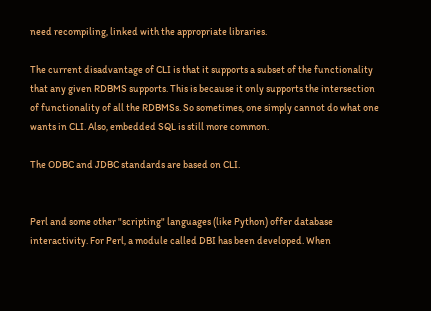need recompiling, linked with the appropriate libraries.

The current disadvantage of CLI is that it supports a subset of the functionality that any given RDBMS supports. This is because it only supports the intersection of functionality of all the RDBMSs. So sometimes, one simply cannot do what one wants in CLI. Also, embedded SQL is still more common.

The ODBC and JDBC standards are based on CLI.


Perl and some other "scripting" languages (like Python) offer database interactivity. For Perl, a module called DBI has been developed. When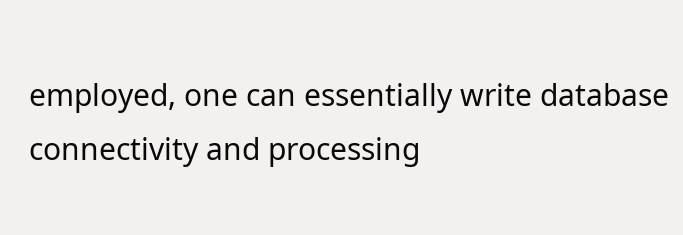employed, one can essentially write database connectivity and processing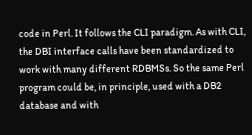code in Perl. It follows the CLI paradigm. As with CLI, the DBI interface calls have been standardized to work with many different RDBMSs. So the same Perl program could be, in principle, used with a DB2 database and with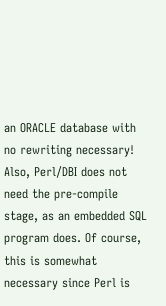an ORACLE database with no rewriting necessary! Also, Perl/DBI does not need the pre-compile stage, as an embedded SQL program does. Of course, this is somewhat necessary since Perl is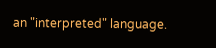an "interpreted" language.